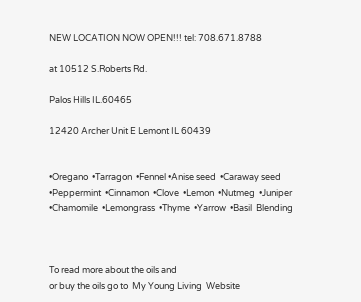NEW LOCATION NOW OPEN!!! tel: 708.671.8788

at 10512 S.Roberts Rd.

Palos Hills IL.60465

12420 Archer Unit E Lemont IL 60439


•Oregano  •Tarragon  •Fennel •Anise seed  •Caraway seed  •Peppermint  •Cinnamon  •Clove  •Lemon  •Nutmeg  •Juniper  •Chamomile  •Lemongrass  •Thyme  •Yarrow  •Basil  Blending



To read more about the oils and
or buy the oils go to  My Young Living  Website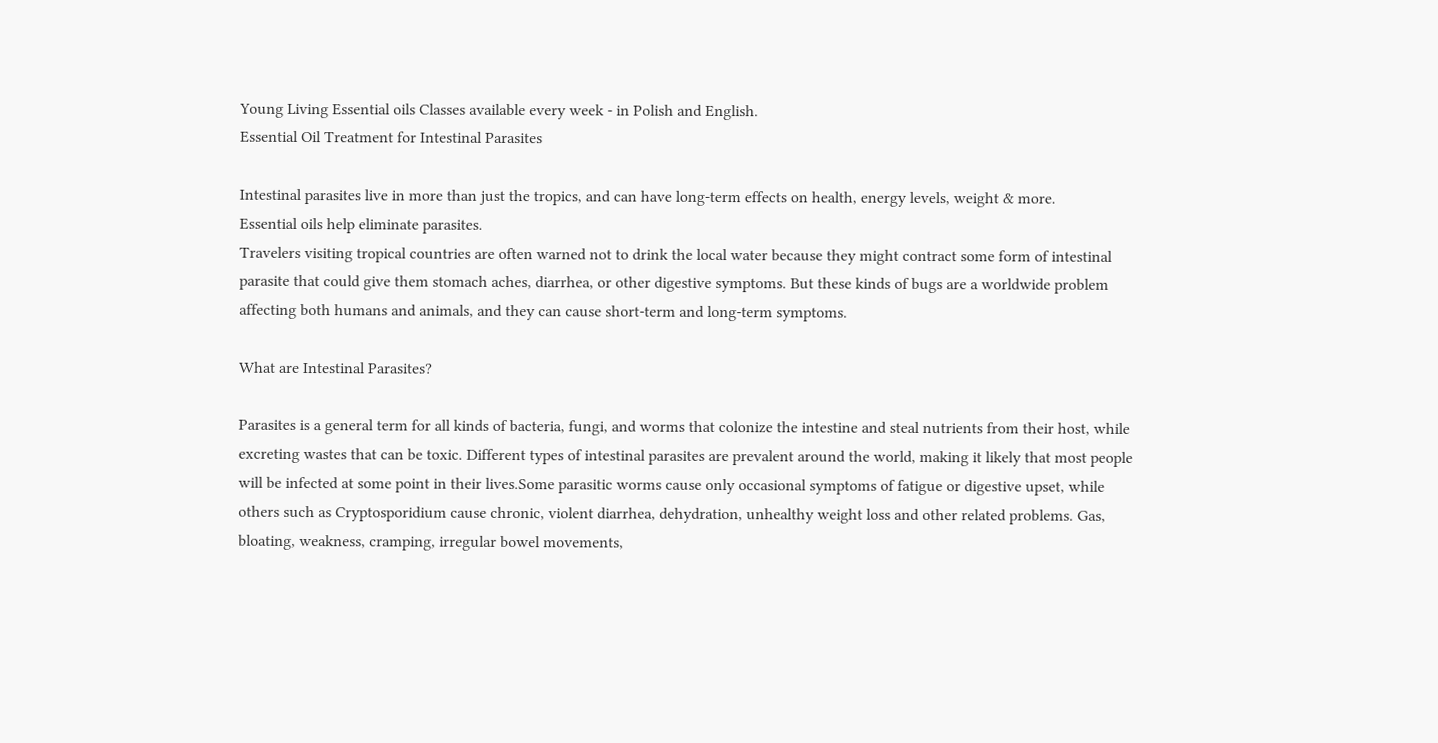Young Living Essential oils Classes available every week - in Polish and English.
Essential Oil Treatment for Intestinal Parasites

Intestinal parasites live in more than just the tropics, and can have long-term effects on health, energy levels, weight & more.
Essential oils help eliminate parasites.
Travelers visiting tropical countries are often warned not to drink the local water because they might contract some form of intestinal
parasite that could give them stomach aches, diarrhea, or other digestive symptoms. But these kinds of bugs are a worldwide problem
affecting both humans and animals, and they can cause short-term and long-term symptoms.

What are Intestinal Parasites?

Parasites is a general term for all kinds of bacteria, fungi, and worms that colonize the intestine and steal nutrients from their host, while
excreting wastes that can be toxic. Different types of intestinal parasites are prevalent around the world, making it likely that most people
will be infected at some point in their lives.Some parasitic worms cause only occasional symptoms of fatigue or digestive upset, while
others such as Cryptosporidium cause chronic, violent diarrhea, dehydration, unhealthy weight loss and other related problems. Gas,
bloating, weakness, cramping, irregular bowel movements,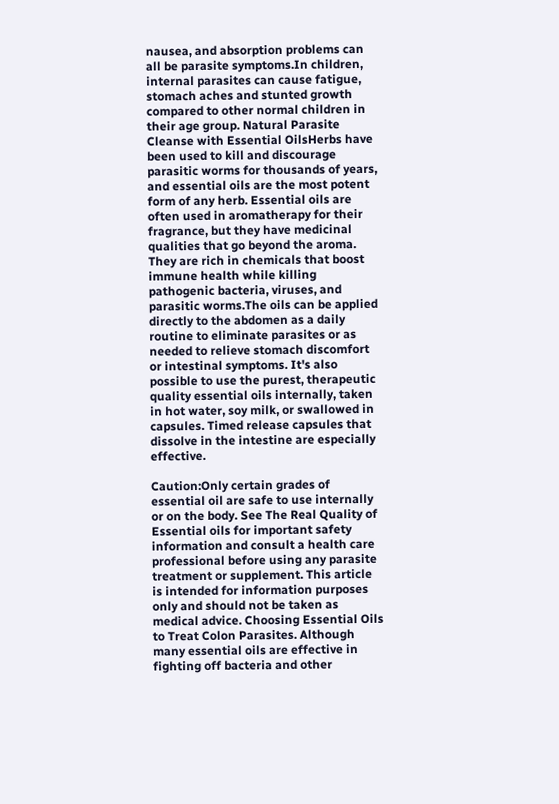nausea, and absorption problems can all be parasite symptoms.In children,
internal parasites can cause fatigue, stomach aches and stunted growth compared to other normal children in their age group. Natural Parasite Cleanse with Essential OilsHerbs have been used to kill and discourage parasitic worms for thousands of years, and essential oils are the most potent form of any herb. Essential oils are often used in aromatherapy for their fragrance, but they have medicinal qualities that go beyond the aroma. They are rich in chemicals that boost immune health while killing pathogenic bacteria, viruses, and parasitic worms.The oils can be applied directly to the abdomen as a daily routine to eliminate parasites or as needed to relieve stomach discomfort or intestinal symptoms. It's also possible to use the purest, therapeutic quality essential oils internally, taken in hot water, soy milk, or swallowed in capsules. Timed release capsules that dissolve in the intestine are especially effective.

Caution:Only certain grades of essential oil are safe to use internally or on the body. See The Real Quality of Essential oils for important safety information and consult a health care professional before using any parasite treatment or supplement. This article is intended for information purposes only and should not be taken as medical advice. Choosing Essential Oils to Treat Colon Parasites. Although many essential oils are effective in fighting off bacteria and other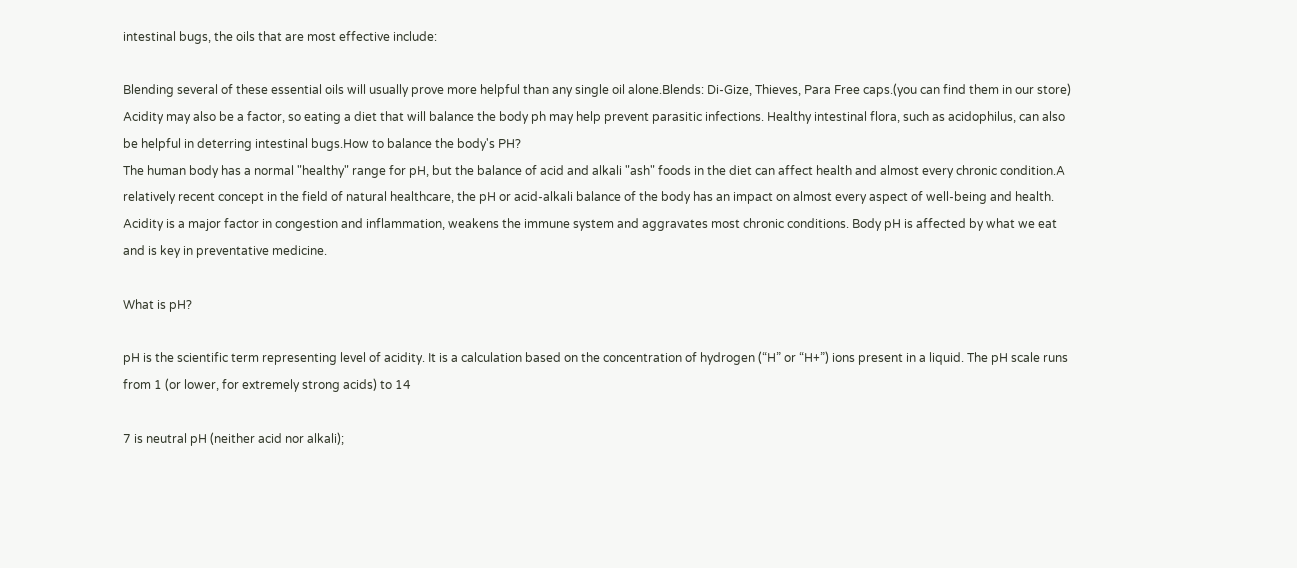intestinal bugs, the oils that are most effective include:

Blending several of these essential oils will usually prove more helpful than any single oil alone.Blends: Di-Gize, Thieves, Para Free caps.(you can find them in our store)
Acidity may also be a factor, so eating a diet that will balance the body ph may help prevent parasitic infections. Healthy intestinal flora, such as acidophilus, can also be helpful in deterring intestinal bugs.How to balance the body's PH?
The human body has a normal "healthy" range for pH, but the balance of acid and alkali "ash" foods in the diet can affect health and almost every chronic condition.A relatively recent concept in the field of natural healthcare, the pH or acid-alkali balance of the body has an impact on almost every aspect of well-being and health. Acidity is a major factor in congestion and inflammation, weakens the immune system and aggravates most chronic conditions. Body pH is affected by what we eat and is key in preventative medicine.

What is pH?

pH is the scientific term representing level of acidity. It is a calculation based on the concentration of hydrogen (“H” or “H+”) ions present in a liquid. The pH scale runs from 1 (or lower, for extremely strong acids) to 14

7 is neutral pH (neither acid nor alkali);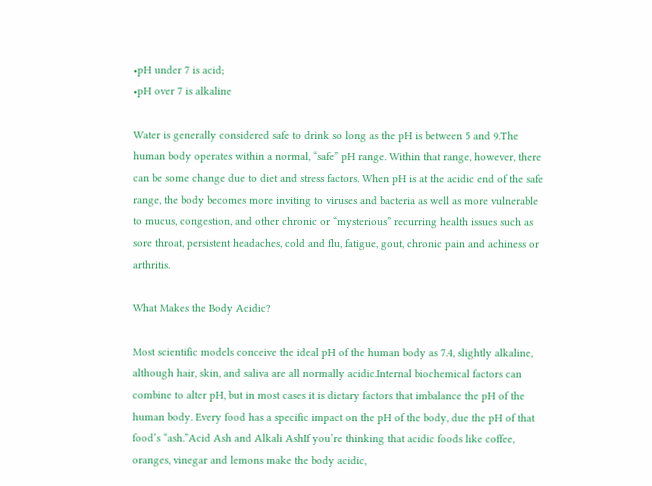•pH under 7 is acid;
•pH over 7 is alkaline

Water is generally considered safe to drink so long as the pH is between 5 and 9.The human body operates within a normal, “safe” pH range. Within that range, however, there can be some change due to diet and stress factors. When pH is at the acidic end of the safe range, the body becomes more inviting to viruses and bacteria as well as more vulnerable to mucus, congestion, and other chronic or “mysterious” recurring health issues such as sore throat, persistent headaches, cold and flu, fatigue, gout, chronic pain and achiness or arthritis.

What Makes the Body Acidic?

Most scientific models conceive the ideal pH of the human body as 7.4, slightly alkaline, although hair, skin, and saliva are all normally acidic.Internal biochemical factors can combine to alter pH, but in most cases it is dietary factors that imbalance the pH of the human body. Every food has a specific impact on the pH of the body, due the pH of that food’s “ash.”Acid Ash and Alkali AshIf you’re thinking that acidic foods like coffee, oranges, vinegar and lemons make the body acidic,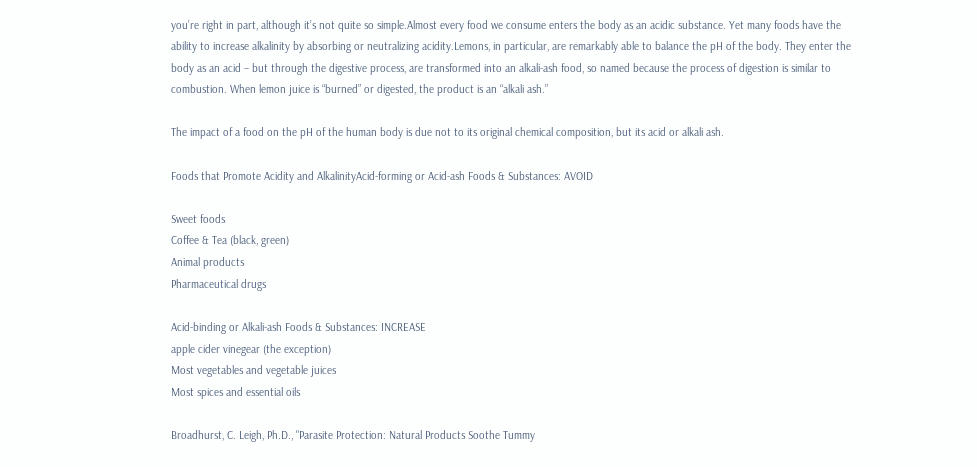you’re right in part, although it’s not quite so simple.Almost every food we consume enters the body as an acidic substance. Yet many foods have the ability to increase alkalinity by absorbing or neutralizing acidity.Lemons, in particular, are remarkably able to balance the pH of the body. They enter the body as an acid – but through the digestive process, are transformed into an alkali-ash food, so named because the process of digestion is similar to combustion. When lemon juice is “burned” or digested, the product is an “alkali ash.”

The impact of a food on the pH of the human body is due not to its original chemical composition, but its acid or alkali ash.

Foods that Promote Acidity and AlkalinityAcid-forming or Acid-ash Foods & Substances: AVOID

Sweet foods
Coffee & Tea (black, green)
Animal products
Pharmaceutical drugs

Acid-binding or Alkali-ash Foods & Substances: INCREASE
apple cider vinegear (the exception)
Most vegetables and vegetable juices
Most spices and essential oils

Broadhurst, C. Leigh, Ph.D., "Parasite Protection: Natural Products Soothe Tummy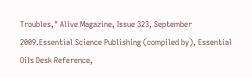Troubles," Alive Magazine, Issue 323, September 2009.Essential Science Publishing (compiled by), Essential Oils Desk Reference,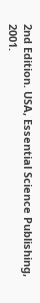2nd Edition. USA, Essential Science Publishing, 2001.